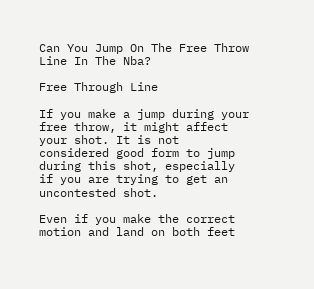Can You Jump On The Free Throw Line In The Nba?

Free Through Line

If you make a jump during your free throw, it might affect your shot. It is not considered good form to jump during this shot, especially if you are trying to get an uncontested shot.

Even if you make the correct motion and land on both feet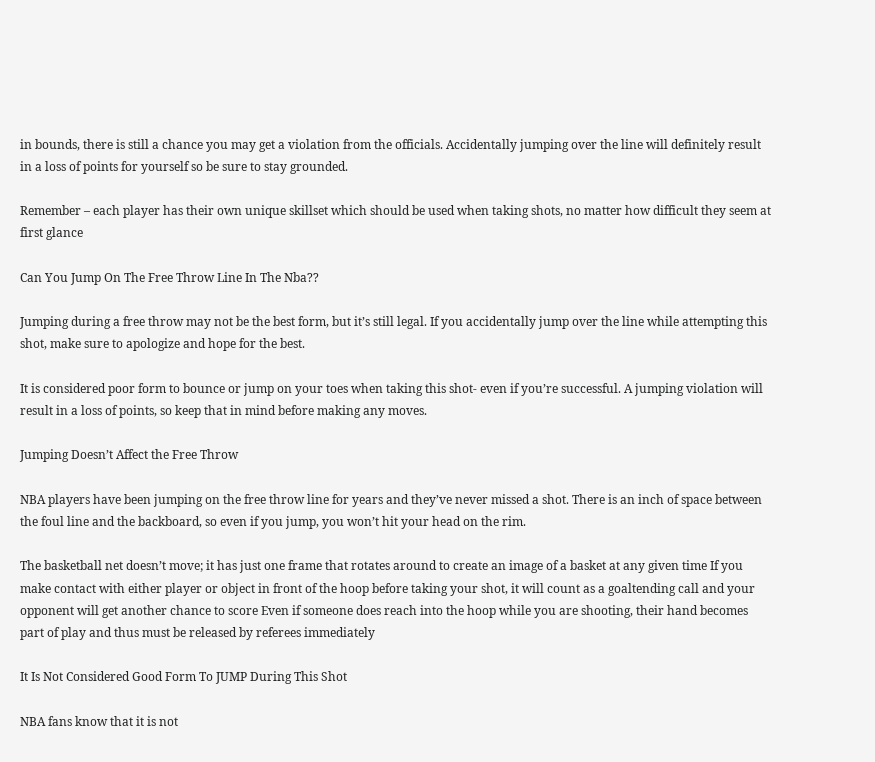in bounds, there is still a chance you may get a violation from the officials. Accidentally jumping over the line will definitely result in a loss of points for yourself so be sure to stay grounded.

Remember – each player has their own unique skillset which should be used when taking shots, no matter how difficult they seem at first glance

Can You Jump On The Free Throw Line In The Nba??

Jumping during a free throw may not be the best form, but it’s still legal. If you accidentally jump over the line while attempting this shot, make sure to apologize and hope for the best.

It is considered poor form to bounce or jump on your toes when taking this shot- even if you’re successful. A jumping violation will result in a loss of points, so keep that in mind before making any moves.

Jumping Doesn’t Affect the Free Throw

NBA players have been jumping on the free throw line for years and they’ve never missed a shot. There is an inch of space between the foul line and the backboard, so even if you jump, you won’t hit your head on the rim.

The basketball net doesn’t move; it has just one frame that rotates around to create an image of a basket at any given time If you make contact with either player or object in front of the hoop before taking your shot, it will count as a goaltending call and your opponent will get another chance to score Even if someone does reach into the hoop while you are shooting, their hand becomes part of play and thus must be released by referees immediately

It Is Not Considered Good Form To JUMP During This Shot

NBA fans know that it is not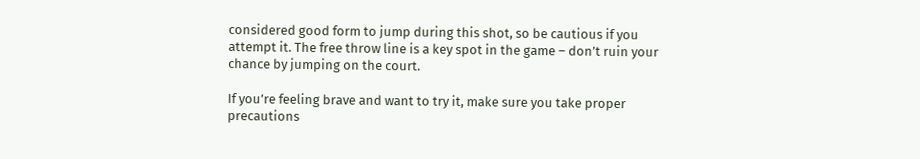considered good form to jump during this shot, so be cautious if you attempt it. The free throw line is a key spot in the game – don’t ruin your chance by jumping on the court.

If you’re feeling brave and want to try it, make sure you take proper precautions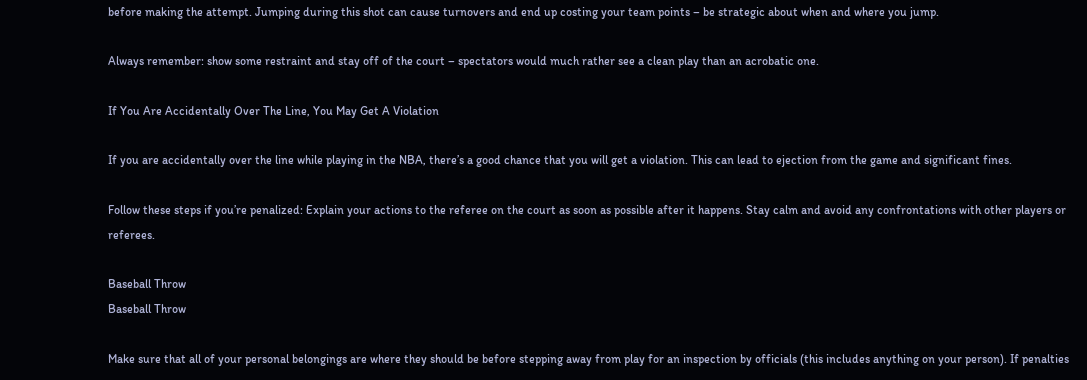before making the attempt. Jumping during this shot can cause turnovers and end up costing your team points – be strategic about when and where you jump.

Always remember: show some restraint and stay off of the court – spectators would much rather see a clean play than an acrobatic one.

If You Are Accidentally Over The Line, You May Get A Violation

If you are accidentally over the line while playing in the NBA, there’s a good chance that you will get a violation. This can lead to ejection from the game and significant fines.

Follow these steps if you’re penalized: Explain your actions to the referee on the court as soon as possible after it happens. Stay calm and avoid any confrontations with other players or referees.

Baseball Throw
Baseball Throw

Make sure that all of your personal belongings are where they should be before stepping away from play for an inspection by officials (this includes anything on your person). If penalties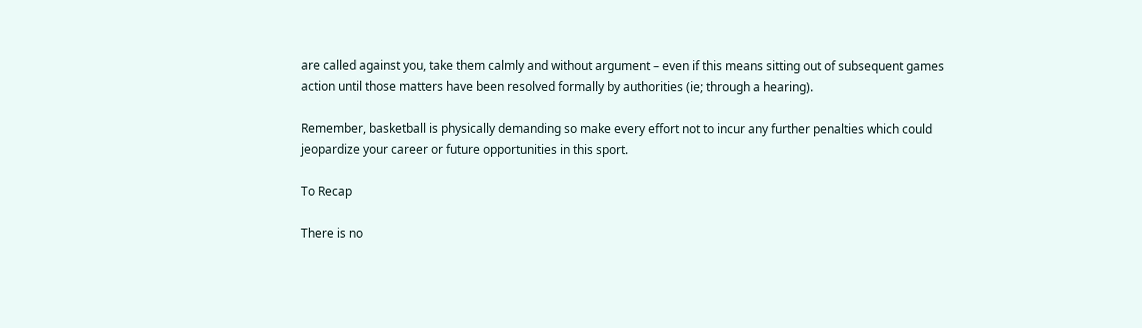are called against you, take them calmly and without argument – even if this means sitting out of subsequent games action until those matters have been resolved formally by authorities (ie; through a hearing).

Remember, basketball is physically demanding so make every effort not to incur any further penalties which could jeopardize your career or future opportunities in this sport.

To Recap

There is no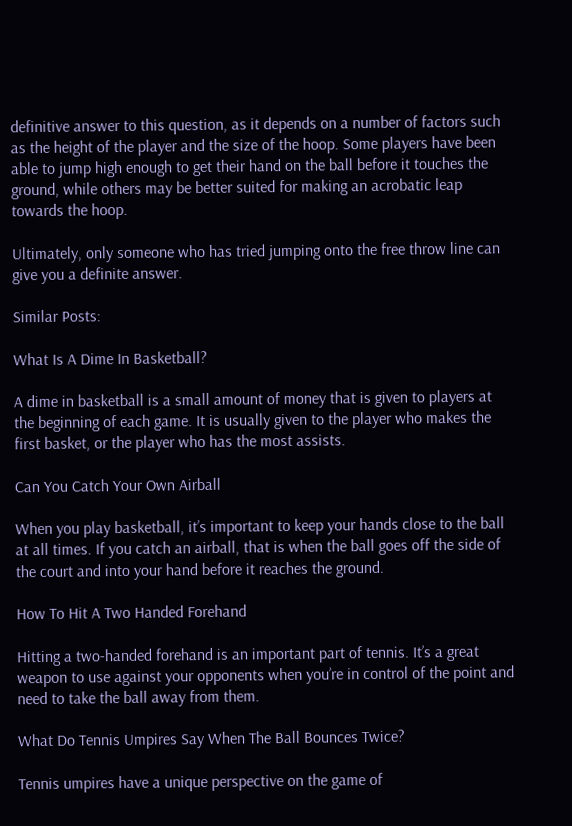definitive answer to this question, as it depends on a number of factors such as the height of the player and the size of the hoop. Some players have been able to jump high enough to get their hand on the ball before it touches the ground, while others may be better suited for making an acrobatic leap towards the hoop.

Ultimately, only someone who has tried jumping onto the free throw line can give you a definite answer.

Similar Posts:

What Is A Dime In Basketball?

A dime in basketball is a small amount of money that is given to players at the beginning of each game. It is usually given to the player who makes the first basket, or the player who has the most assists.

Can You Catch Your Own Airball

When you play basketball, it’s important to keep your hands close to the ball at all times. If you catch an airball, that is when the ball goes off the side of the court and into your hand before it reaches the ground.

How To Hit A Two Handed Forehand

Hitting a two-handed forehand is an important part of tennis. It’s a great weapon to use against your opponents when you’re in control of the point and need to take the ball away from them.

What Do Tennis Umpires Say When The Ball Bounces Twice?

Tennis umpires have a unique perspective on the game of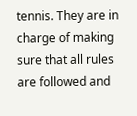tennis. They are in charge of making sure that all rules are followed and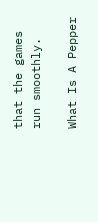that the games run smoothly.

What Is A Pepper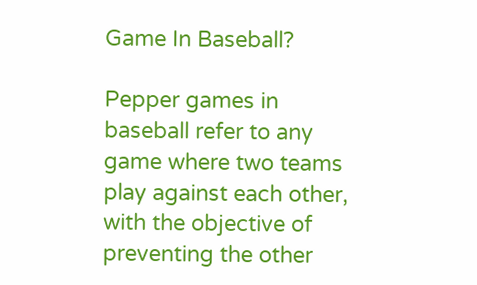Game In Baseball?

Pepper games in baseball refer to any game where two teams play against each other, with the objective of preventing the other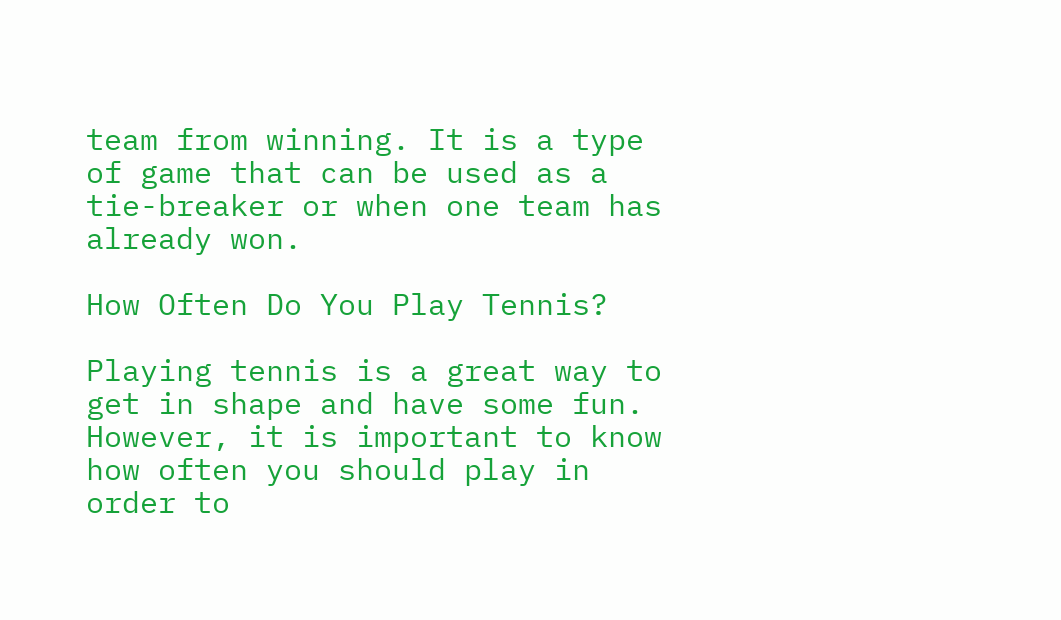team from winning. It is a type of game that can be used as a tie-breaker or when one team has already won.

How Often Do You Play Tennis?

Playing tennis is a great way to get in shape and have some fun. However, it is important to know how often you should play in order to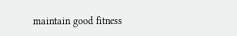maintain good fitness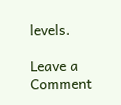levels.

Leave a Comment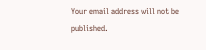Your email address will not be published.